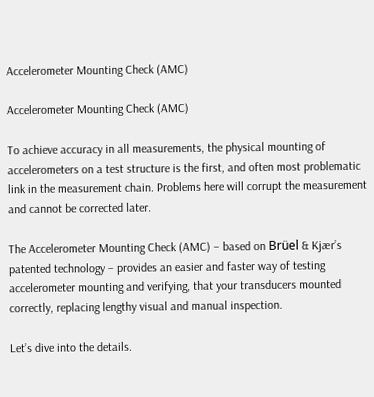Accelerometer Mounting Check (AMC)

Accelerometer Mounting Check (AMC)

To achieve accuracy in all measurements, the physical mounting of accelerometers on a test structure is the first, and often most problematic link in the measurement chain. Problems here will corrupt the measurement and cannot be corrected later.

The Accelerometer Mounting Check (AMC) – based on Brüel & Kjær’s patented technology – provides an easier and faster way of testing accelerometer mounting and verifying, that your transducers mounted correctly, replacing lengthy visual and manual inspection.

Let’s dive into the details.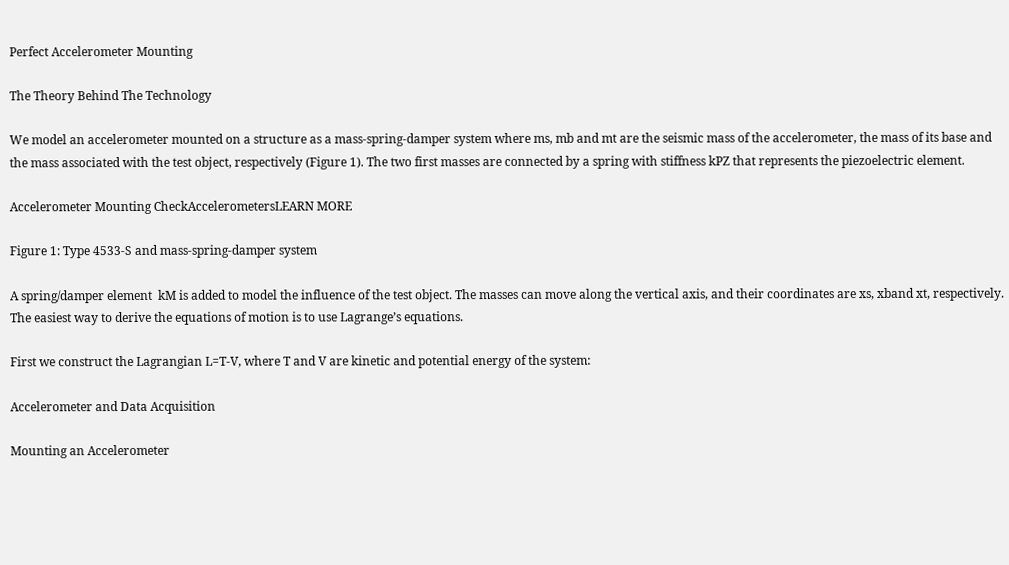Perfect Accelerometer Mounting

The Theory Behind The Technology

We model an accelerometer mounted on a structure as a mass-spring-damper system where ms, mb and mt are the seismic mass of the accelerometer, the mass of its base and the mass associated with the test object, respectively (Figure 1). The two first masses are connected by a spring with stiffness kPZ that represents the piezoelectric element.

Accelerometer Mounting CheckAccelerometersLEARN MORE

Figure 1: Type 4533-S and mass-spring-damper system

A spring/damper element  kM is added to model the influence of the test object. The masses can move along the vertical axis, and their coordinates are xs, xband xt, respectively. The easiest way to derive the equations of motion is to use Lagrange’s equations.

First we construct the Lagrangian L=T-V, where T and V are kinetic and potential energy of the system:

Accelerometer and Data Acquisition

Mounting an Accelerometer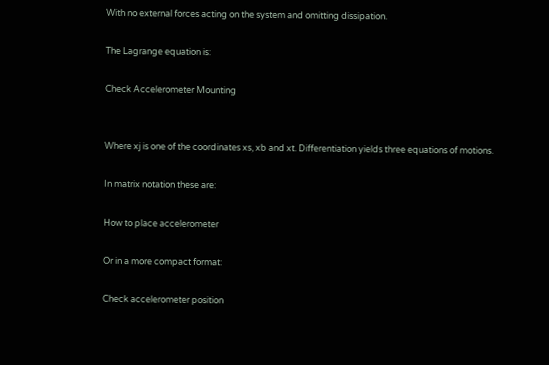With no external forces acting on the system and omitting dissipation.

The Lagrange equation is:

Check Accelerometer Mounting


Where xj is one of the coordinates xs, xb and xt. Differentiation yields three equations of motions.

In matrix notation these are:

How to place accelerometer

Or in a more compact format:

Check accelerometer position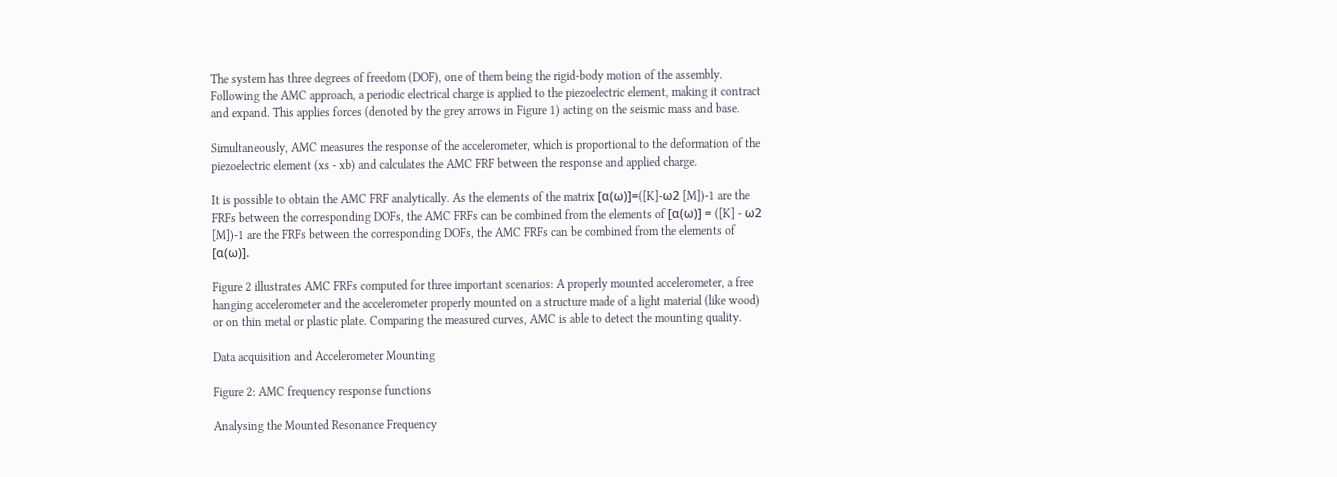The system has three degrees of freedom (DOF), one of them being the rigid-body motion of the assembly. Following the AMC approach, a periodic electrical charge is applied to the piezoelectric element, making it contract and expand. This applies forces (denoted by the grey arrows in Figure 1) acting on the seismic mass and base.

Simultaneously, AMC measures the response of the accelerometer, which is proportional to the deformation of the piezoelectric element (xs - xb) and calculates the AMC FRF between the response and applied charge.

It is possible to obtain the AMC FRF analytically. As the elements of the matrix [α(ω)]=([K]-ω2 [M])-1 are the FRFs between the corresponding DOFs, the AMC FRFs can be combined from the elements of [α(ω)] = ([K] - ω2 [M])-1 are the FRFs between the corresponding DOFs, the AMC FRFs can be combined from the elements of [α(ω)].

Figure 2 illustrates AMC FRFs computed for three important scenarios: A properly mounted accelerometer, a free hanging accelerometer and the accelerometer properly mounted on a structure made of a light material (like wood) or on thin metal or plastic plate. Comparing the measured curves, AMC is able to detect the mounting quality.

Data acquisition and Accelerometer Mounting

Figure 2: AMC frequency response functions

Analysing the Mounted Resonance Frequency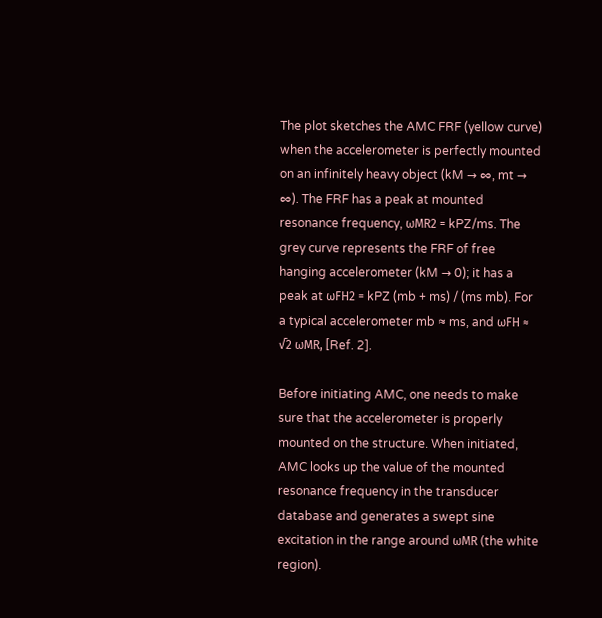The plot sketches the AMC FRF (yellow curve) when the accelerometer is perfectly mounted on an infinitely heavy object (kM → ∞, mt → ∞). The FRF has a peak at mounted resonance frequency, ωMR2 = kPZ/ms. The grey curve represents the FRF of free hanging accelerometer (kM → 0); it has a peak at ωFH2 = kPZ (mb + ms) / (ms mb). For a typical accelerometer mb ≈ ms, and ωFH ≈ √2 ωMR, [Ref. 2].

Before initiating AMC, one needs to make sure that the accelerometer is properly mounted on the structure. When initiated, AMC looks up the value of the mounted resonance frequency in the transducer database and generates a swept sine excitation in the range around ωMR (the white region).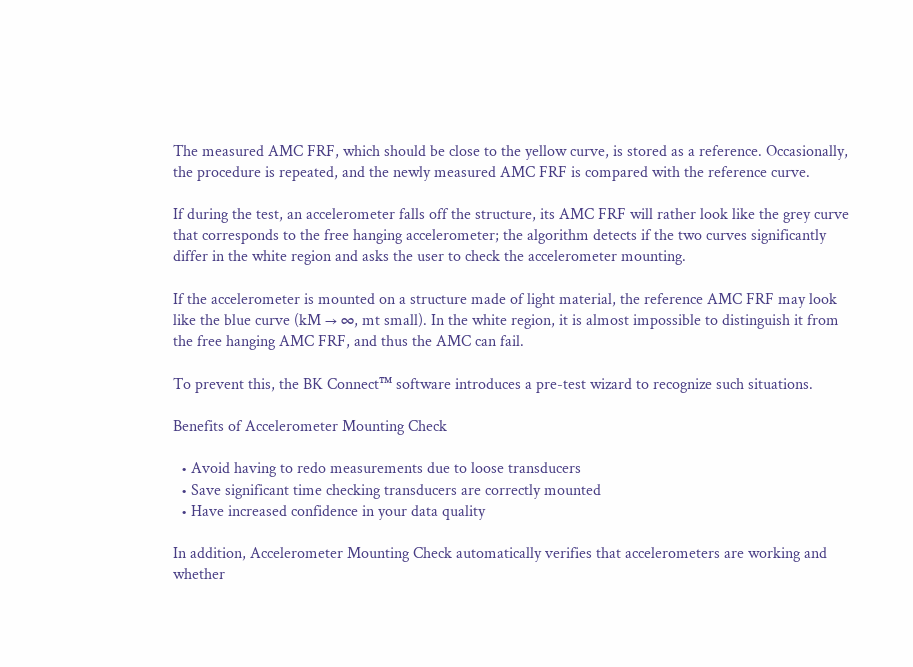The measured AMC FRF, which should be close to the yellow curve, is stored as a reference. Occasionally, the procedure is repeated, and the newly measured AMC FRF is compared with the reference curve.

If during the test, an accelerometer falls off the structure, its AMC FRF will rather look like the grey curve that corresponds to the free hanging accelerometer; the algorithm detects if the two curves significantly differ in the white region and asks the user to check the accelerometer mounting.

If the accelerometer is mounted on a structure made of light material, the reference AMC FRF may look like the blue curve (kM → ∞, mt small). In the white region, it is almost impossible to distinguish it from the free hanging AMC FRF, and thus the AMC can fail.

To prevent this, the BK Connect™ software introduces a pre-test wizard to recognize such situations.

Benefits of Accelerometer Mounting Check

  • Avoid having to redo measurements due to loose transducers
  • Save significant time checking transducers are correctly mounted
  • Have increased confidence in your data quality

In addition, Accelerometer Mounting Check automatically verifies that accelerometers are working and whether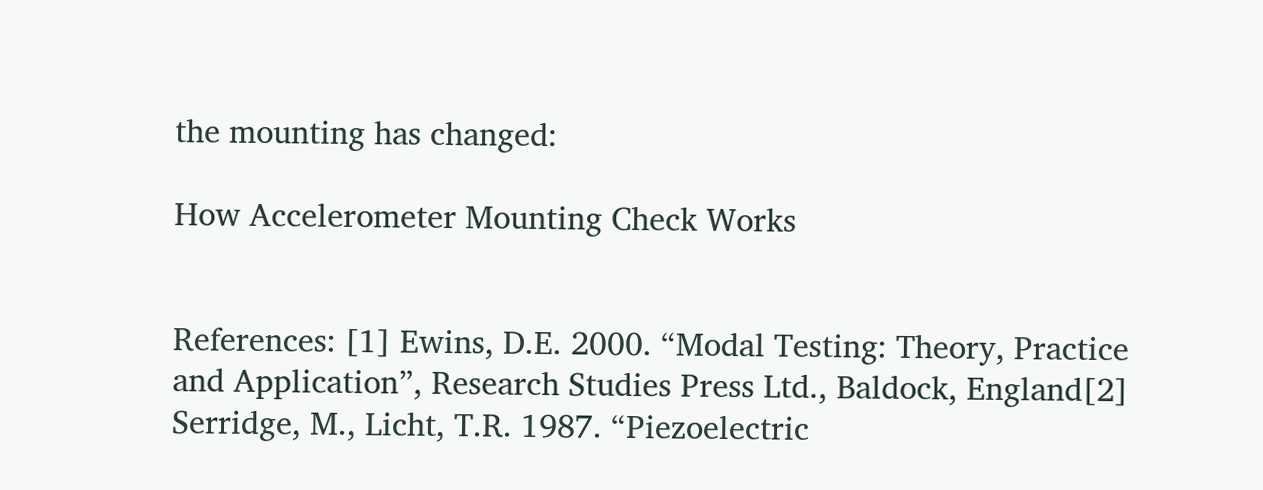the mounting has changed:

How Accelerometer Mounting Check Works


References: [1] Ewins, D.E. 2000. “Modal Testing: Theory, Practice and Application”, Research Studies Press Ltd., Baldock, England[2] Serridge, M., Licht, T.R. 1987. “Piezoelectric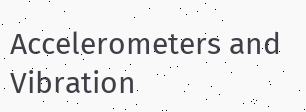Accelerometers and Vibration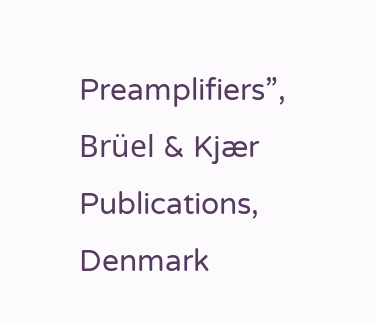Preamplifiers”, Brüel & Kjær Publications, Denmark